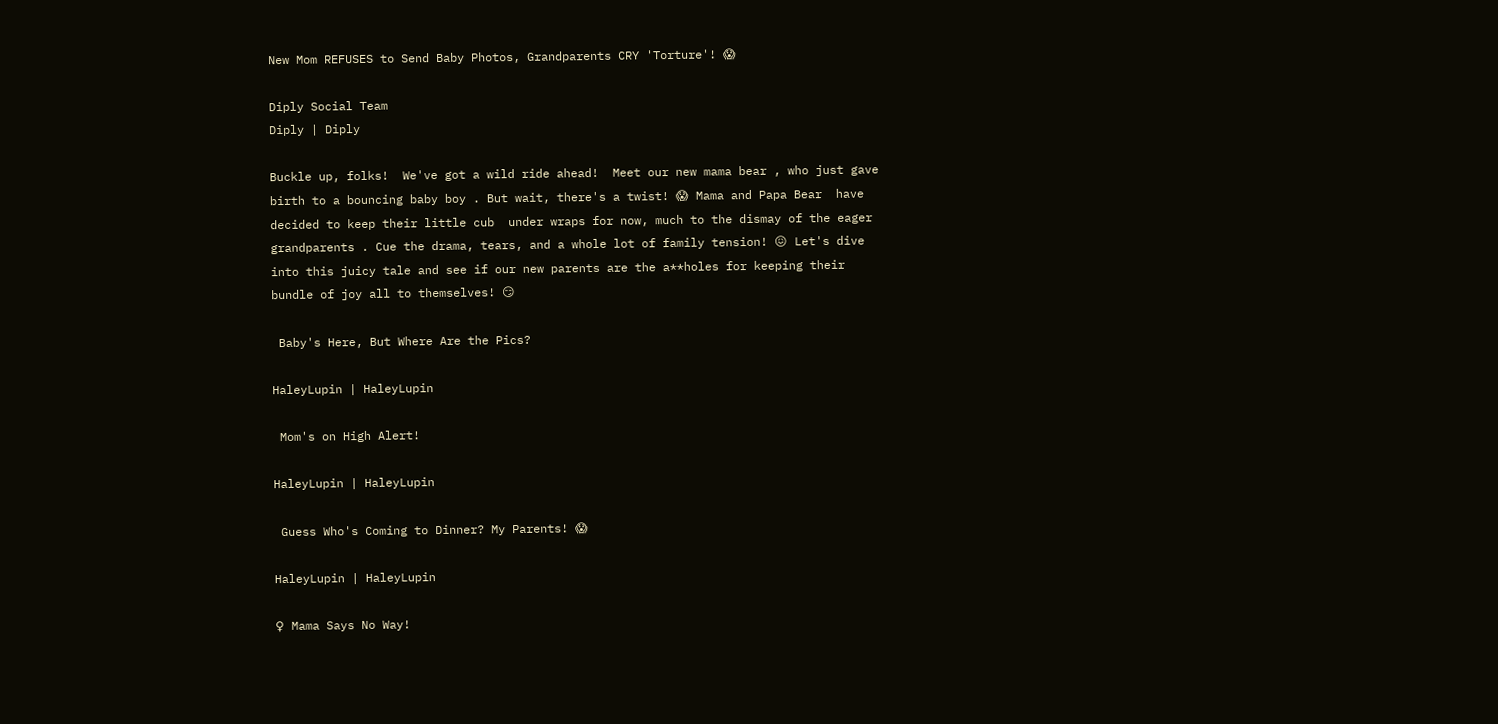New Mom REFUSES to Send Baby Photos, Grandparents CRY 'Torture'! 😱

Diply Social Team
Diply | Diply

Buckle up, folks!  We've got a wild ride ahead!  Meet our new mama bear , who just gave birth to a bouncing baby boy . But wait, there's a twist! 😱 Mama and Papa Bear  have decided to keep their little cub  under wraps for now, much to the dismay of the eager grandparents . Cue the drama, tears, and a whole lot of family tension! 😖 Let's dive into this juicy tale and see if our new parents are the a**holes for keeping their bundle of joy all to themselves! 😏

 Baby's Here, But Where Are the Pics?

HaleyLupin | HaleyLupin

 Mom's on High Alert!

HaleyLupin | HaleyLupin

 Guess Who's Coming to Dinner? My Parents! 😱

HaleyLupin | HaleyLupin

♀ Mama Says No Way!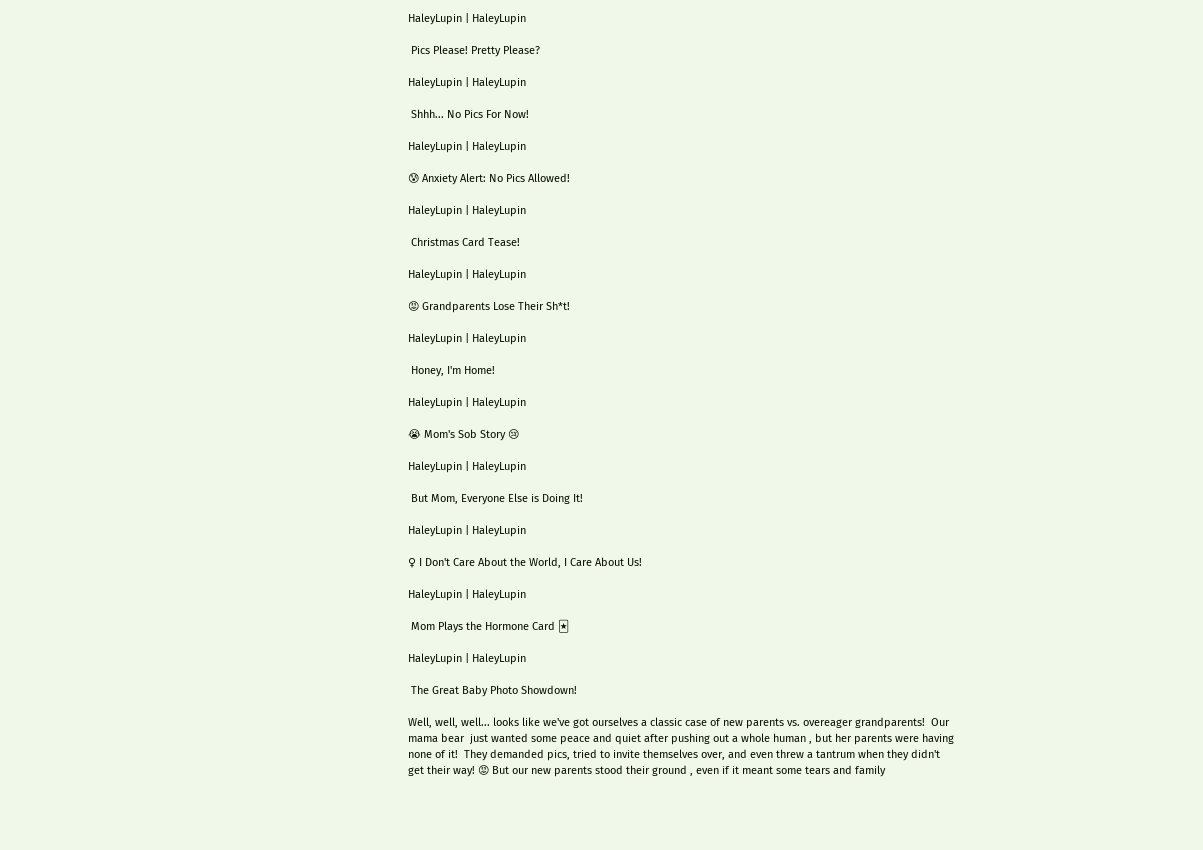HaleyLupin | HaleyLupin

 Pics Please! Pretty Please?

HaleyLupin | HaleyLupin

 Shhh... No Pics For Now!

HaleyLupin | HaleyLupin

😰 Anxiety Alert: No Pics Allowed!

HaleyLupin | HaleyLupin

 Christmas Card Tease!

HaleyLupin | HaleyLupin

😡 Grandparents Lose Their Sh*t!

HaleyLupin | HaleyLupin

 Honey, I'm Home!

HaleyLupin | HaleyLupin

😭 Mom's Sob Story 😢

HaleyLupin | HaleyLupin

 But Mom, Everyone Else is Doing It!

HaleyLupin | HaleyLupin

♀ I Don't Care About the World, I Care About Us!

HaleyLupin | HaleyLupin

 Mom Plays the Hormone Card 🃏

HaleyLupin | HaleyLupin

 The Great Baby Photo Showdown!

Well, well, well... looks like we've got ourselves a classic case of new parents vs. overeager grandparents!  Our mama bear  just wanted some peace and quiet after pushing out a whole human , but her parents were having none of it!  They demanded pics, tried to invite themselves over, and even threw a tantrum when they didn't get their way! 😡 But our new parents stood their ground , even if it meant some tears and family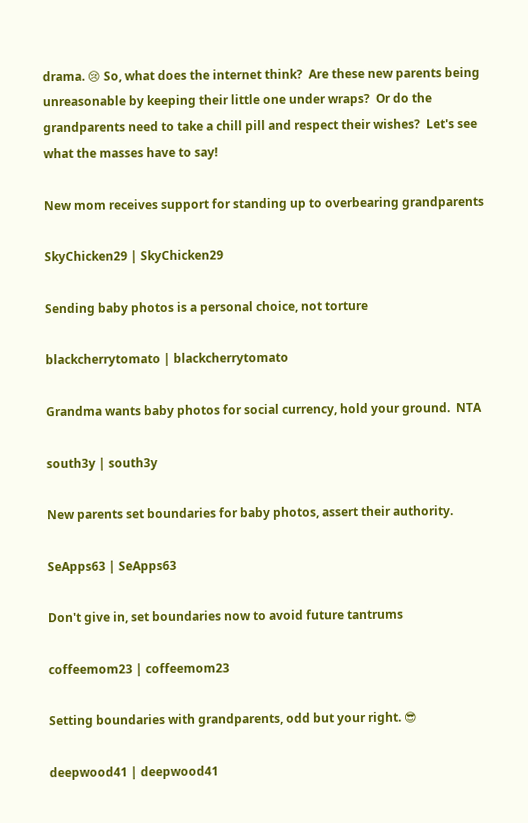drama. 😢 So, what does the internet think?  Are these new parents being unreasonable by keeping their little one under wraps?  Or do the grandparents need to take a chill pill and respect their wishes?  Let's see what the masses have to say!

New mom receives support for standing up to overbearing grandparents

SkyChicken29 | SkyChicken29

Sending baby photos is a personal choice, not torture

blackcherrytomato | blackcherrytomato

Grandma wants baby photos for social currency, hold your ground.  NTA

south3y | south3y

New parents set boundaries for baby photos, assert their authority.

SeApps63 | SeApps63

Don't give in, set boundaries now to avoid future tantrums

coffeemom23 | coffeemom23

Setting boundaries with grandparents, odd but your right. 😎

deepwood41 | deepwood41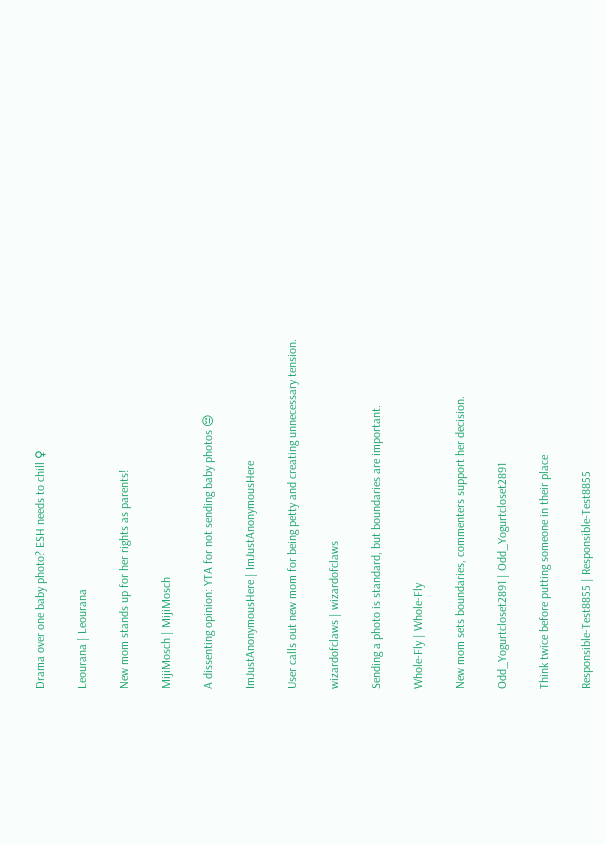Drama over one baby photo? ESH needs to chill ♀

Leourana | Leourana

New mom stands up for her rights as parents!

MijiMosch | MijiMosch

A dissenting opinion: YTA for not sending baby photos 😔

ImJustAnonymousHere | ImJustAnonymousHere

User calls out new mom for being petty and creating unnecessary tension.

wizardofclaws | wizardofclaws

Sending a photo is standard, but boundaries are important.

Whole-Fly | Whole-Fly

New mom sets boundaries, commenters support her decision.

Odd_Yogurtcloset2891 | Odd_Yogurtcloset2891

Think twice before putting someone in their place

Responsible-Test8855 | Responsible-Test8855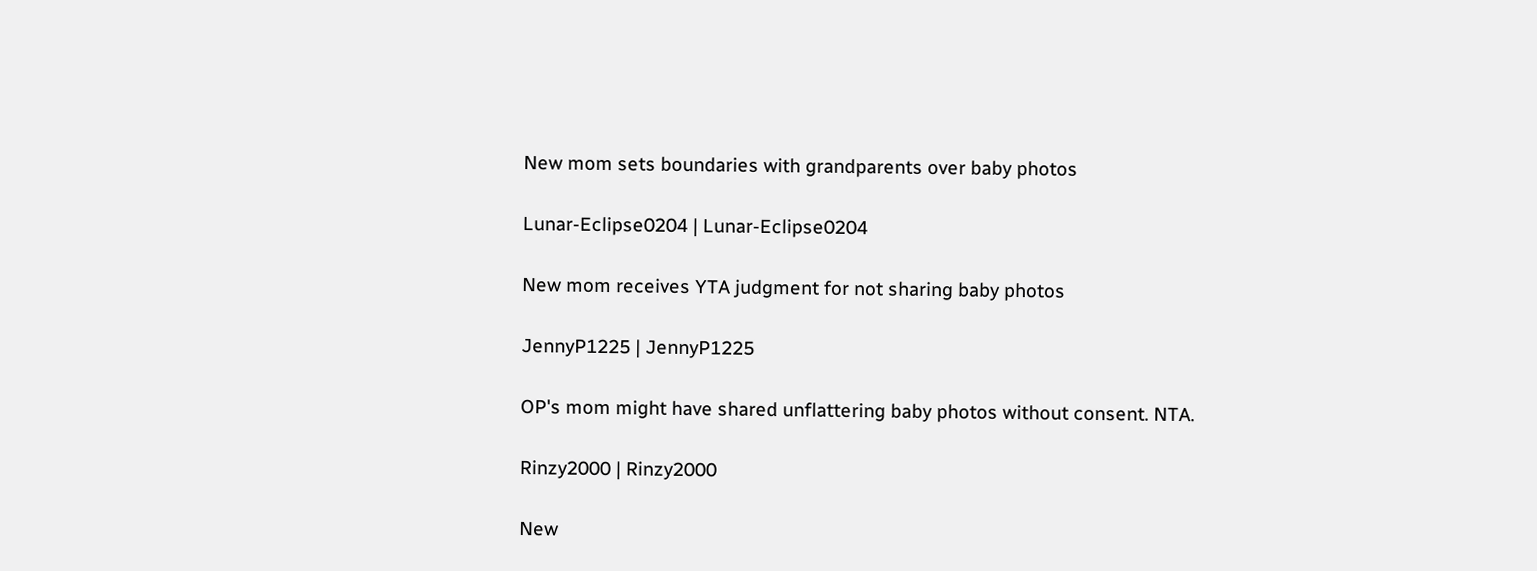New mom sets boundaries with grandparents over baby photos

Lunar-Eclipse0204 | Lunar-Eclipse0204

New mom receives YTA judgment for not sharing baby photos

JennyP1225 | JennyP1225

OP's mom might have shared unflattering baby photos without consent. NTA.

Rinzy2000 | Rinzy2000

New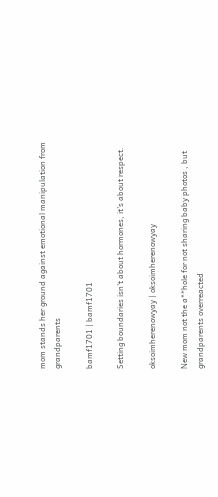mom stands her ground against emotional manipulation from grandparents

bamf1701 | bamf1701

Setting boundaries isn't about hormones, it's about respect.

oksoimherenowyay | oksoimherenowyay

New mom not the a**hole for not sharing baby photos , but grandparents overreacted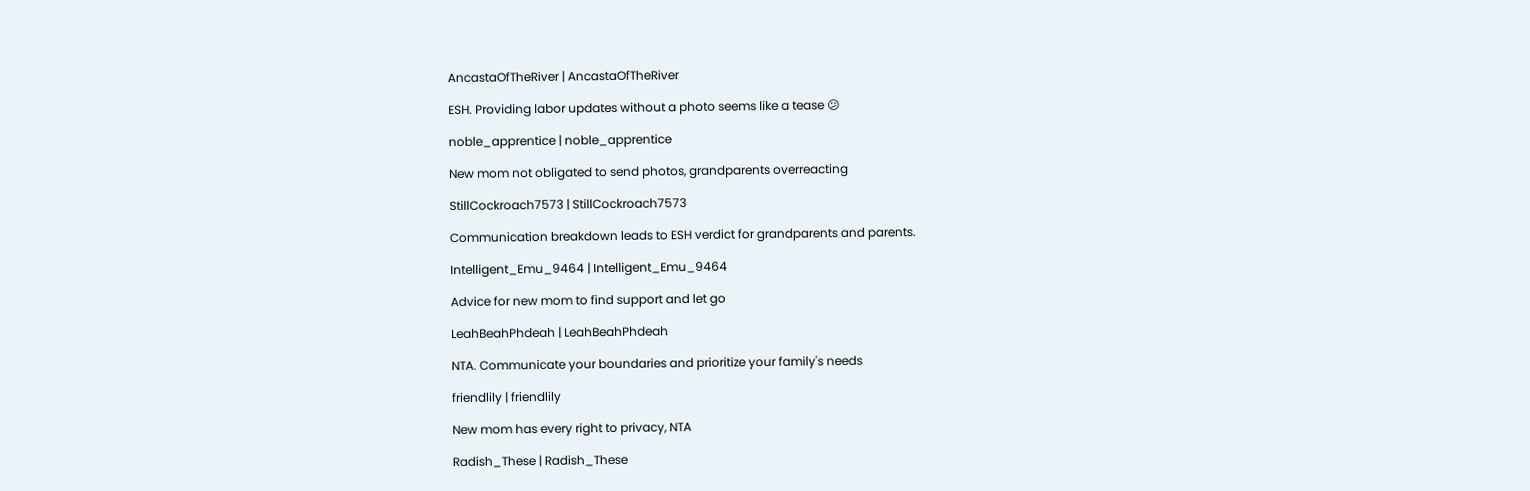AncastaOfTheRiver | AncastaOfTheRiver

ESH. Providing labor updates without a photo seems like a tease 😕

noble_apprentice | noble_apprentice

New mom not obligated to send photos, grandparents overreacting

StillCockroach7573 | StillCockroach7573

Communication breakdown leads to ESH verdict for grandparents and parents.

Intelligent_Emu_9464 | Intelligent_Emu_9464

Advice for new mom to find support and let go

LeahBeahPhdeah | LeahBeahPhdeah

NTA. Communicate your boundaries and prioritize your family's needs

friendlily | friendlily

New mom has every right to privacy, NTA

Radish_These | Radish_These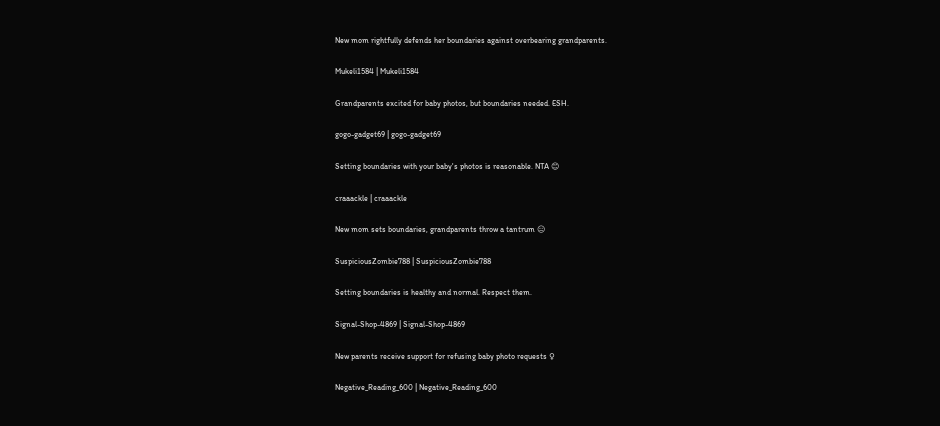New mom rightfully defends her boundaries against overbearing grandparents.

Mukeli1584 | Mukeli1584

Grandparents excited for baby photos, but boundaries needed. ESH.

gogo-gadget69 | gogo-gadget69

Setting boundaries with your baby's photos is reasonable. NTA 😊

craaackle | craaackle

New mom sets boundaries, grandparents throw a tantrum 😑

SuspiciousZombie788 | SuspiciousZombie788

Setting boundaries is healthy and normal. Respect them.

Signal-Shop-4869 | Signal-Shop-4869

New parents receive support for refusing baby photo requests ♀

Negative_Reading_600 | Negative_Reading_600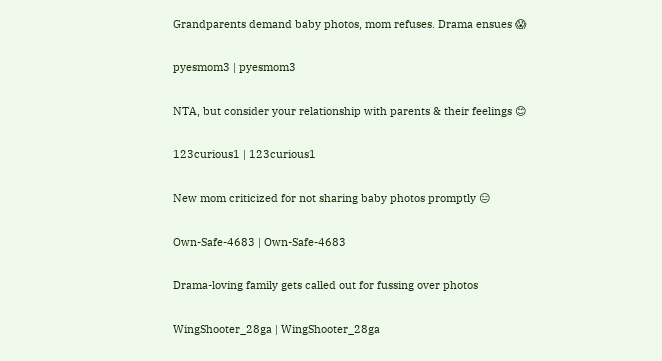Grandparents demand baby photos, mom refuses. Drama ensues 😱

pyesmom3 | pyesmom3

NTA, but consider your relationship with parents & their feelings 😊

123curious1 | 123curious1

New mom criticized for not sharing baby photos promptly 😑

Own-Safe-4683 | Own-Safe-4683

Drama-loving family gets called out for fussing over photos

WingShooter_28ga | WingShooter_28ga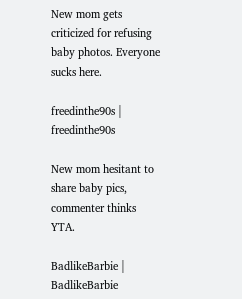New mom gets criticized for refusing baby photos. Everyone sucks here.

freedinthe90s | freedinthe90s

New mom hesitant to share baby pics, commenter thinks YTA.

BadlikeBarbie | BadlikeBarbie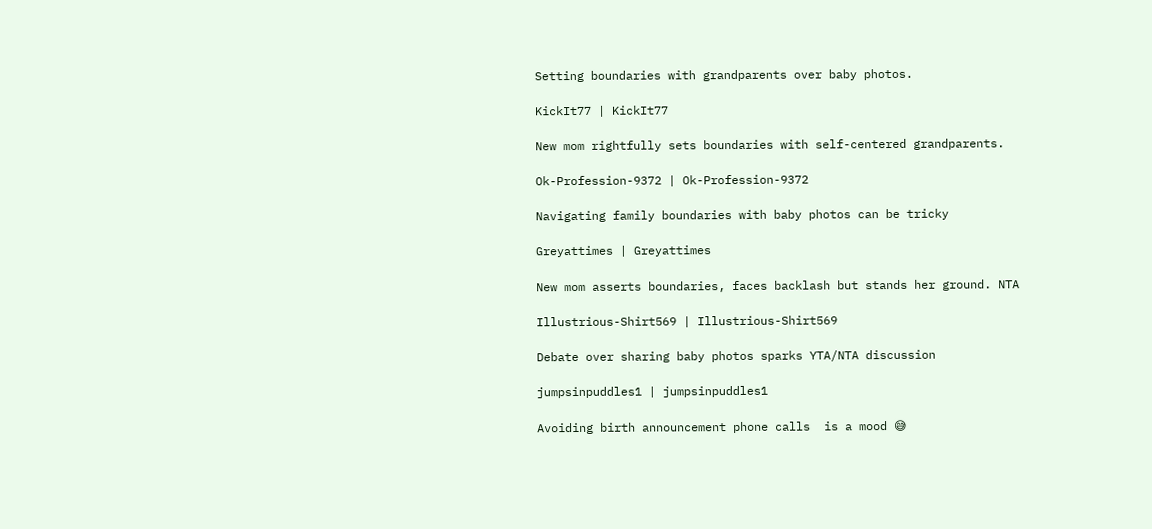Setting boundaries with grandparents over baby photos.

KickIt77 | KickIt77

New mom rightfully sets boundaries with self-centered grandparents.

Ok-Profession-9372 | Ok-Profession-9372

Navigating family boundaries with baby photos can be tricky

Greyattimes | Greyattimes

New mom asserts boundaries, faces backlash but stands her ground. NTA

Illustrious-Shirt569 | Illustrious-Shirt569

Debate over sharing baby photos sparks YTA/NTA discussion

jumpsinpuddles1 | jumpsinpuddles1

Avoiding birth announcement phone calls  is a mood 😅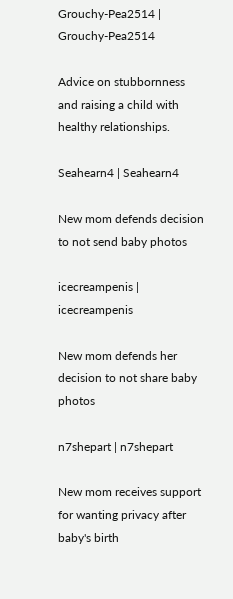Grouchy-Pea2514 | Grouchy-Pea2514

Advice on stubbornness and raising a child with healthy relationships.

Seahearn4 | Seahearn4

New mom defends decision to not send baby photos

icecreampenis | icecreampenis

New mom defends her decision to not share baby photos

n7shepart | n7shepart

New mom receives support for wanting privacy after baby's birth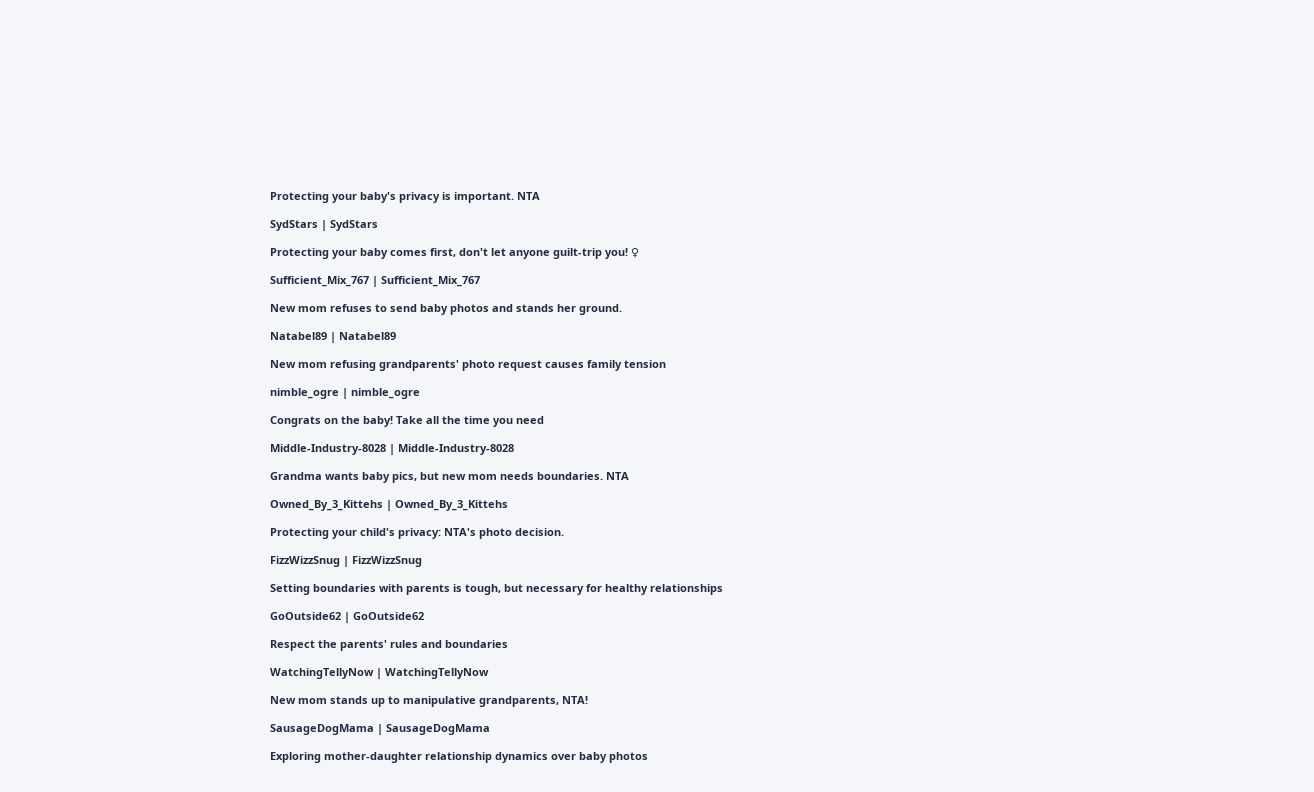Protecting your baby's privacy is important. NTA

SydStars | SydStars

Protecting your baby comes first, don't let anyone guilt-trip you! ♀

Sufficient_Mix_767 | Sufficient_Mix_767

New mom refuses to send baby photos and stands her ground.

Natabel89 | Natabel89

New mom refusing grandparents' photo request causes family tension

nimble_ogre | nimble_ogre

Congrats on the baby! Take all the time you need

Middle-Industry-8028 | Middle-Industry-8028

Grandma wants baby pics, but new mom needs boundaries. NTA

Owned_By_3_Kittehs | Owned_By_3_Kittehs

Protecting your child's privacy: NTA's photo decision.

FizzWizzSnug | FizzWizzSnug

Setting boundaries with parents is tough, but necessary for healthy relationships

GoOutside62 | GoOutside62

Respect the parents' rules and boundaries

WatchingTellyNow | WatchingTellyNow

New mom stands up to manipulative grandparents, NTA!

SausageDogMama | SausageDogMama

Exploring mother-daughter relationship dynamics over baby photos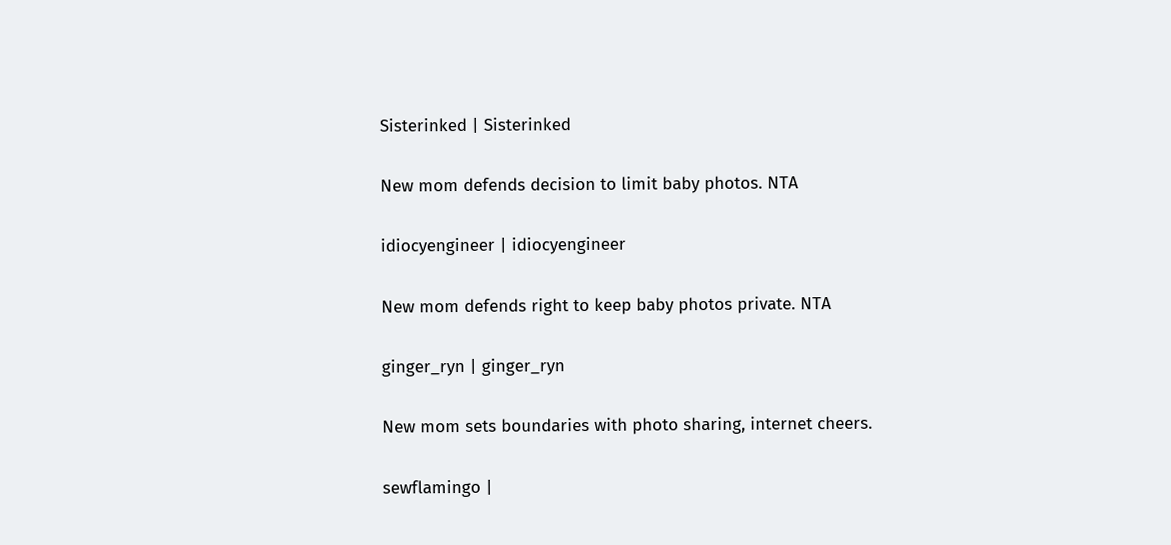Sisterinked | Sisterinked

New mom defends decision to limit baby photos. NTA

idiocyengineer | idiocyengineer

New mom defends right to keep baby photos private. NTA

ginger_ryn | ginger_ryn

New mom sets boundaries with photo sharing, internet cheers.

sewflamingo |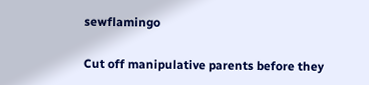sewflamingo

Cut off manipulative parents before they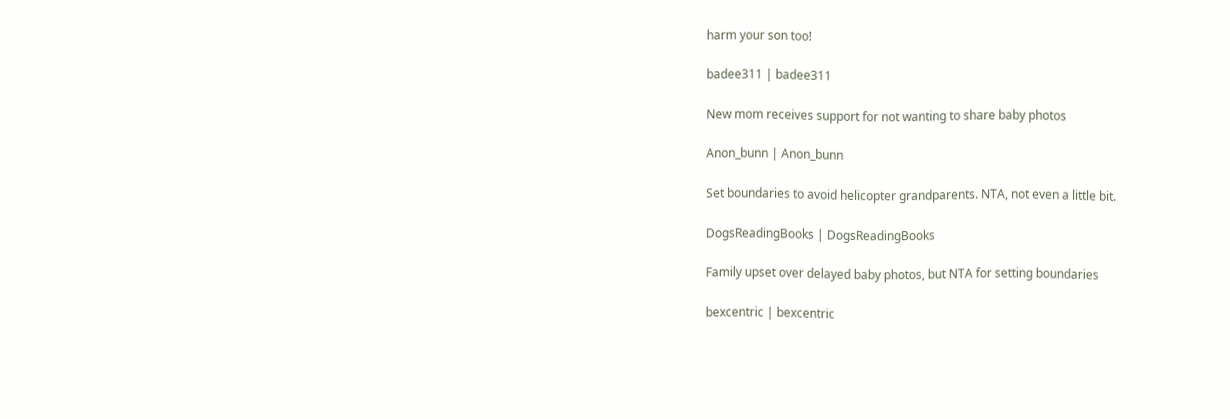harm your son too!

badee311 | badee311

New mom receives support for not wanting to share baby photos

Anon_bunn | Anon_bunn

Set boundaries to avoid helicopter grandparents. NTA, not even a little bit.

DogsReadingBooks | DogsReadingBooks

Family upset over delayed baby photos, but NTA for setting boundaries

bexcentric | bexcentric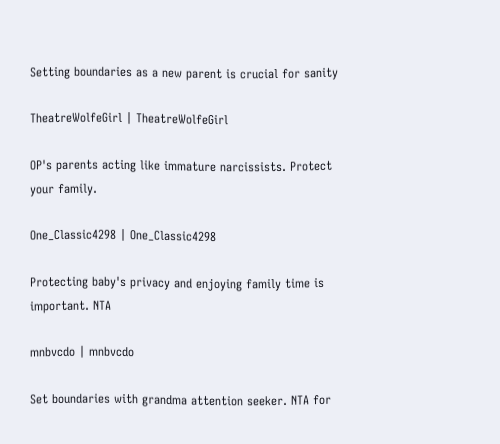Setting boundaries as a new parent is crucial for sanity

TheatreWolfeGirl | TheatreWolfeGirl

OP's parents acting like immature narcissists. Protect your family.

One_Classic4298 | One_Classic4298

Protecting baby's privacy and enjoying family time is important. NTA

mnbvcdo | mnbvcdo

Set boundaries with grandma attention seeker. NTA for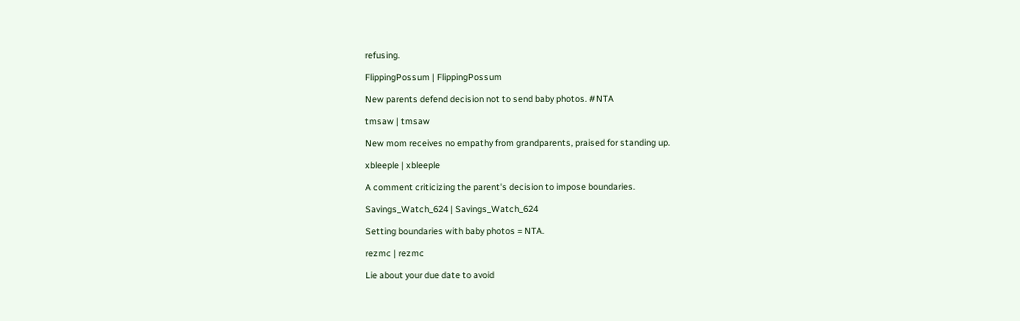refusing.

FlippingPossum | FlippingPossum

New parents defend decision not to send baby photos. #NTA

tmsaw | tmsaw

New mom receives no empathy from grandparents, praised for standing up.

xbleeple | xbleeple

A comment criticizing the parent's decision to impose boundaries.

Savings_Watch_624 | Savings_Watch_624

Setting boundaries with baby photos = NTA.

rezmc | rezmc

Lie about your due date to avoid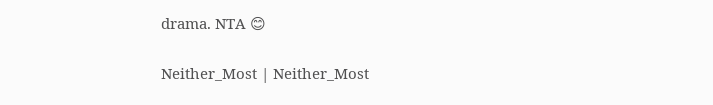drama. NTA 😊

Neither_Most | Neither_Most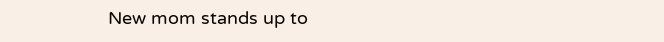New mom stands up to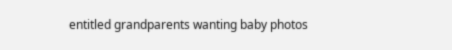entitled grandparents wanting baby photos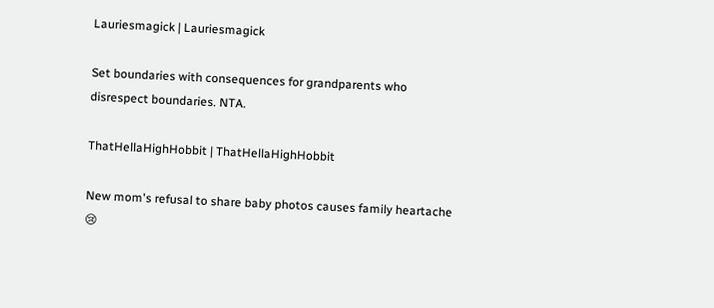Lauriesmagick | Lauriesmagick

Set boundaries with consequences for grandparents who disrespect boundaries. NTA.

ThatHellaHighHobbit | ThatHellaHighHobbit

New mom's refusal to share baby photos causes family heartache 😢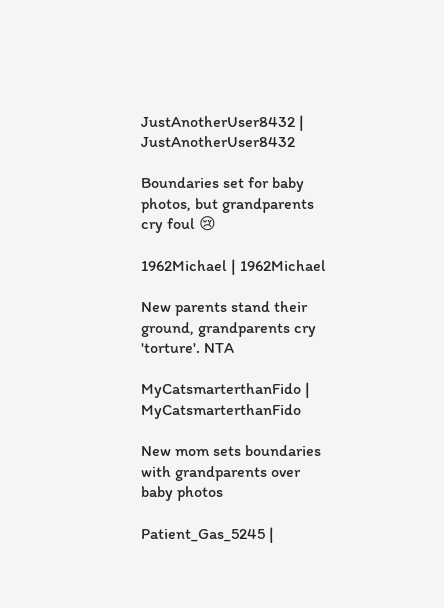JustAnotherUser8432 | JustAnotherUser8432

Boundaries set for baby photos, but grandparents cry foul 😢

1962Michael | 1962Michael

New parents stand their ground, grandparents cry 'torture'. NTA

MyCatsmarterthanFido | MyCatsmarterthanFido

New mom sets boundaries with grandparents over baby photos

Patient_Gas_5245 |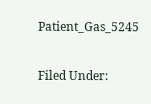Patient_Gas_5245

Filed Under: